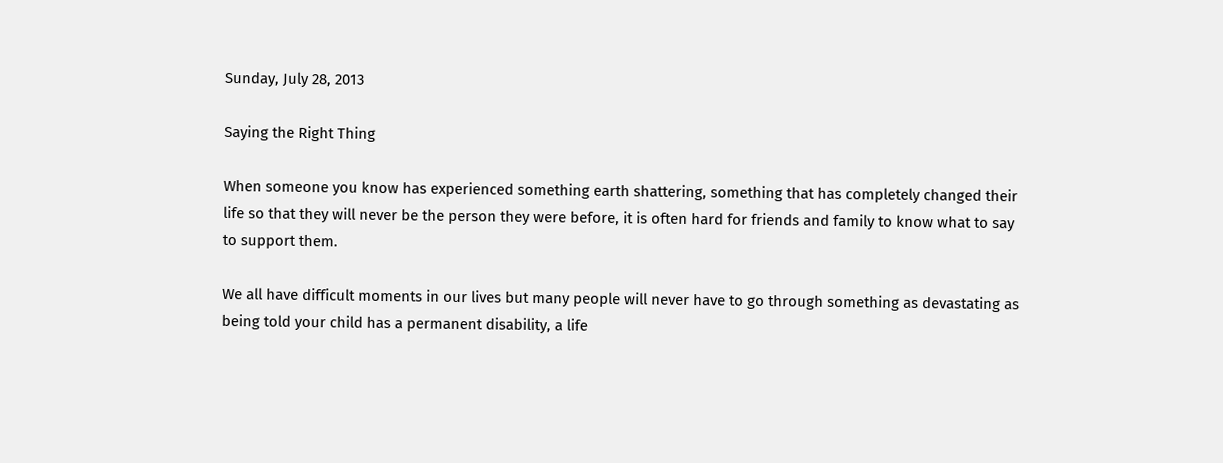Sunday, July 28, 2013

Saying the Right Thing

When someone you know has experienced something earth shattering, something that has completely changed their life so that they will never be the person they were before, it is often hard for friends and family to know what to say to support them.

We all have difficult moments in our lives but many people will never have to go through something as devastating as being told your child has a permanent disability, a life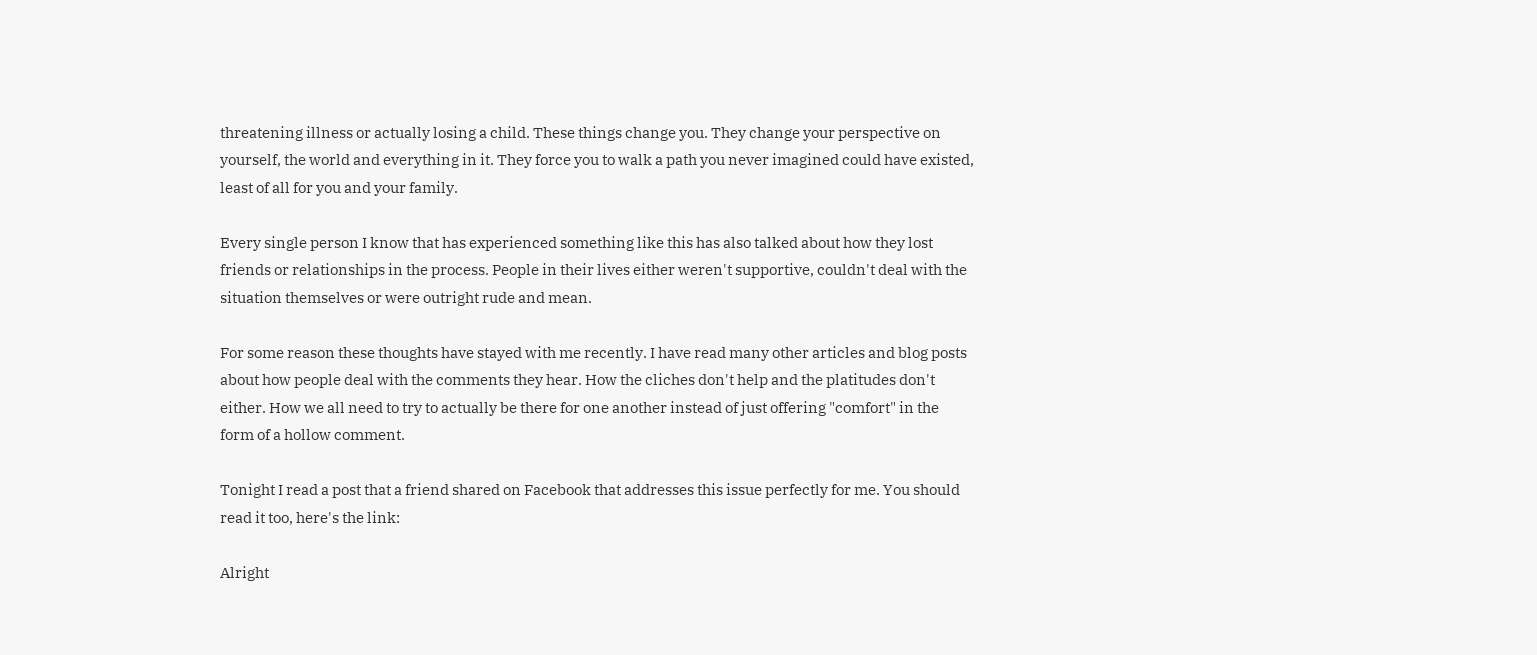threatening illness or actually losing a child. These things change you. They change your perspective on yourself, the world and everything in it. They force you to walk a path you never imagined could have existed, least of all for you and your family.

Every single person I know that has experienced something like this has also talked about how they lost friends or relationships in the process. People in their lives either weren't supportive, couldn't deal with the situation themselves or were outright rude and mean.

For some reason these thoughts have stayed with me recently. I have read many other articles and blog posts about how people deal with the comments they hear. How the cliches don't help and the platitudes don't either. How we all need to try to actually be there for one another instead of just offering "comfort" in the form of a hollow comment.

Tonight I read a post that a friend shared on Facebook that addresses this issue perfectly for me. You should read it too, here's the link:

Alright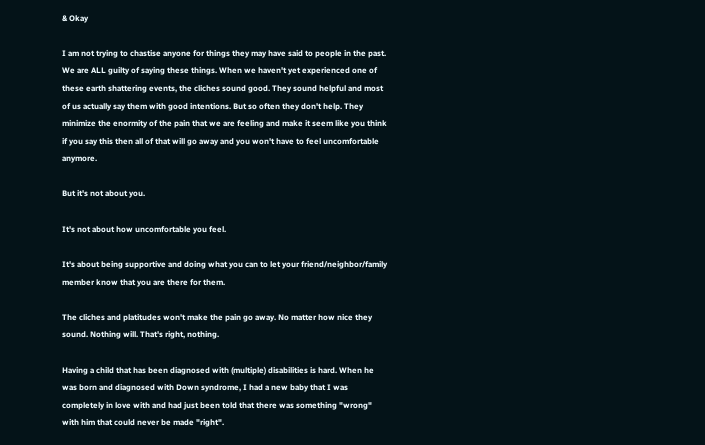& Okay

I am not trying to chastise anyone for things they may have said to people in the past. We are ALL guilty of saying these things. When we haven't yet experienced one of these earth shattering events, the cliches sound good. They sound helpful and most of us actually say them with good intentions. But so often they don't help. They minimize the enormity of the pain that we are feeling and make it seem like you think if you say this then all of that will go away and you won't have to feel uncomfortable anymore.

But it's not about you.

It's not about how uncomfortable you feel.

It's about being supportive and doing what you can to let your friend/neighbor/family member know that you are there for them.

The cliches and platitudes won't make the pain go away. No matter how nice they sound. Nothing will. That's right, nothing.

Having a child that has been diagnosed with (multiple) disabilities is hard. When he was born and diagnosed with Down syndrome, I had a new baby that I was completely in love with and had just been told that there was something "wrong" with him that could never be made "right".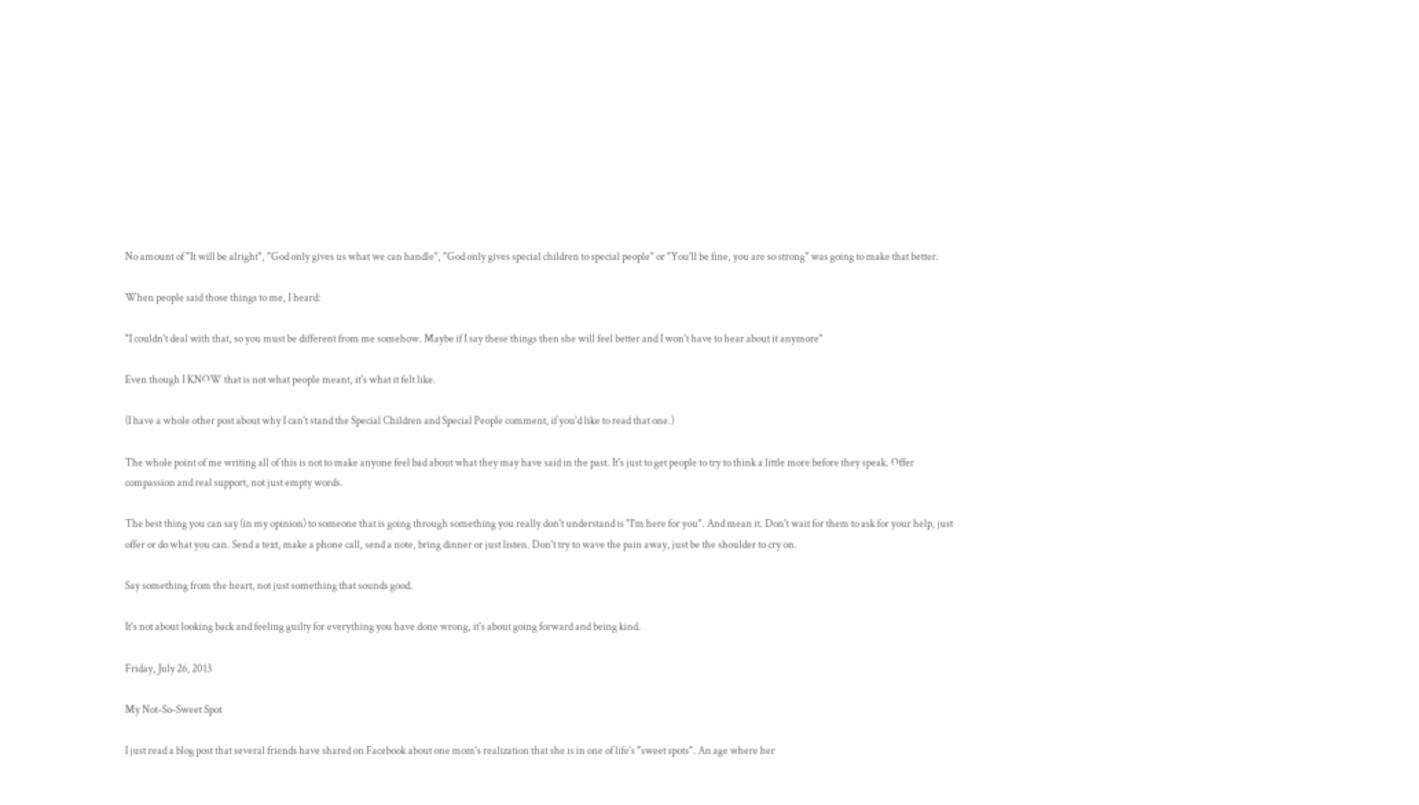No amount of "It will be alright", "God only gives us what we can handle", "God only gives special children to special people" or "You'll be fine, you are so strong" was going to make that better.

When people said those things to me, I heard:

"I couldn't deal with that, so you must be different from me somehow. Maybe if I say these things then she will feel better and I won't have to hear about it anymore"

Even though I KNOW that is not what people meant, it's what it felt like.

(I have a whole other post about why I can't stand the Special Children and Special People comment, if you'd like to read that one.)

The whole point of me writing all of this is not to make anyone feel bad about what they may have said in the past. It's just to get people to try to think a little more before they speak. Offer compassion and real support, not just empty words.

The best thing you can say (in my opinion) to someone that is going through something you really don't understand is "I'm here for you". And mean it. Don't wait for them to ask for your help, just offer or do what you can. Send a text, make a phone call, send a note, bring dinner or just listen. Don't try to wave the pain away, just be the shoulder to cry on.

Say something from the heart, not just something that sounds good.

It's not about looking back and feeling guilty for everything you have done wrong, it's about going forward and being kind.

Friday, July 26, 2013

My Not-So-Sweet Spot

I just read a blog post that several friends have shared on Facebook about one mom's realization that she is in one of life's "sweet spots". An age where her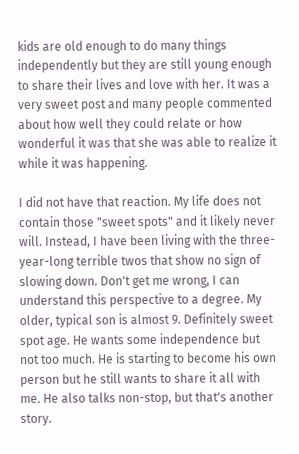kids are old enough to do many things independently but they are still young enough to share their lives and love with her. It was a very sweet post and many people commented about how well they could relate or how wonderful it was that she was able to realize it while it was happening.

I did not have that reaction. My life does not contain those "sweet spots" and it likely never will. Instead, I have been living with the three-year-long terrible twos that show no sign of slowing down. Don't get me wrong, I can understand this perspective to a degree. My older, typical son is almost 9. Definitely sweet spot age. He wants some independence but not too much. He is starting to become his own person but he still wants to share it all with me. He also talks non-stop, but that's another story.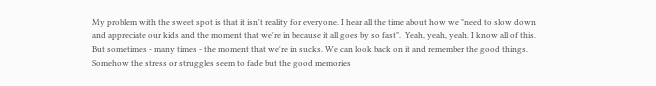My problem with the sweet spot is that it isn't reality for everyone. I hear all the time about how we "need to slow down and appreciate our kids and the moment that we're in because it all goes by so fast".  Yeah, yeah, yeah. I know all of this. But sometimes - many times - the moment that we're in sucks. We can look back on it and remember the good things. Somehow the stress or struggles seem to fade but the good memories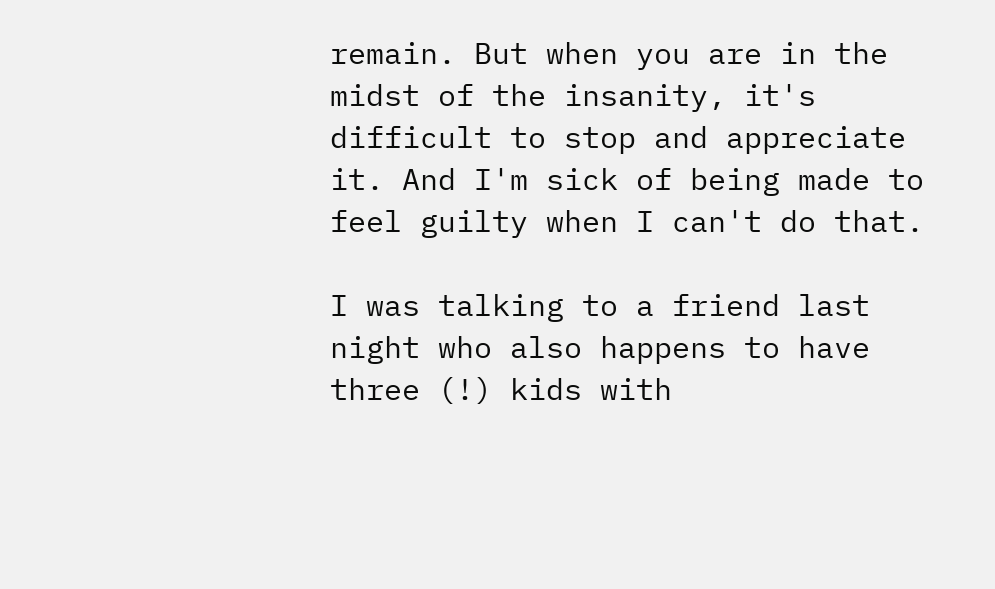remain. But when you are in the midst of the insanity, it's difficult to stop and appreciate it. And I'm sick of being made to feel guilty when I can't do that.

I was talking to a friend last night who also happens to have three (!) kids with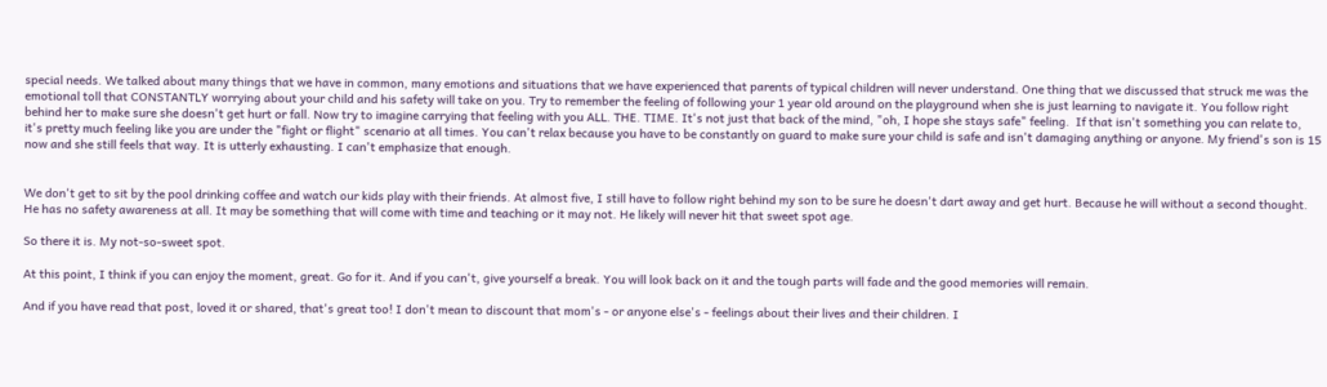special needs. We talked about many things that we have in common, many emotions and situations that we have experienced that parents of typical children will never understand. One thing that we discussed that struck me was the emotional toll that CONSTANTLY worrying about your child and his safety will take on you. Try to remember the feeling of following your 1 year old around on the playground when she is just learning to navigate it. You follow right behind her to make sure she doesn't get hurt or fall. Now try to imagine carrying that feeling with you ALL. THE. TIME. It's not just that back of the mind, "oh, I hope she stays safe" feeling.  If that isn't something you can relate to, it's pretty much feeling like you are under the "fight or flight" scenario at all times. You can't relax because you have to be constantly on guard to make sure your child is safe and isn't damaging anything or anyone. My friend's son is 15 now and she still feels that way. It is utterly exhausting. I can't emphasize that enough.


We don't get to sit by the pool drinking coffee and watch our kids play with their friends. At almost five, I still have to follow right behind my son to be sure he doesn't dart away and get hurt. Because he will without a second thought. He has no safety awareness at all. It may be something that will come with time and teaching or it may not. He likely will never hit that sweet spot age.

So there it is. My not-so-sweet spot.

At this point, I think if you can enjoy the moment, great. Go for it. And if you can't, give yourself a break. You will look back on it and the tough parts will fade and the good memories will remain.

And if you have read that post, loved it or shared, that's great too! I don't mean to discount that mom's - or anyone else's - feelings about their lives and their children. I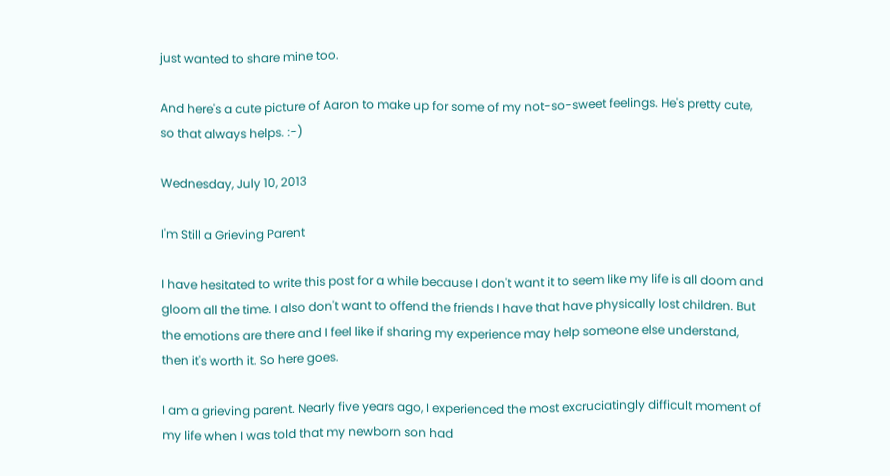just wanted to share mine too.

And here's a cute picture of Aaron to make up for some of my not-so-sweet feelings. He's pretty cute, so that always helps. :-)

Wednesday, July 10, 2013

I'm Still a Grieving Parent

I have hesitated to write this post for a while because I don't want it to seem like my life is all doom and gloom all the time. I also don't want to offend the friends I have that have physically lost children. But the emotions are there and I feel like if sharing my experience may help someone else understand, then it's worth it. So here goes.

I am a grieving parent. Nearly five years ago, I experienced the most excruciatingly difficult moment of my life when I was told that my newborn son had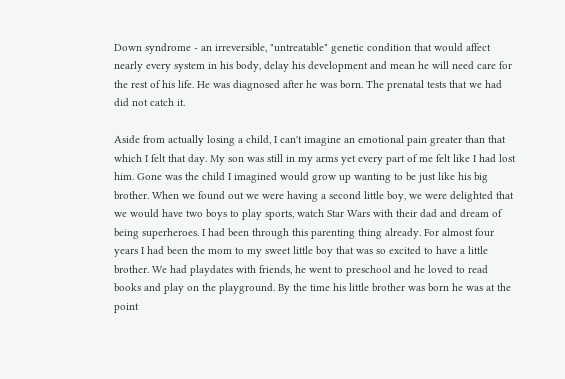Down syndrome - an irreversible, "untreatable" genetic condition that would affect nearly every system in his body, delay his development and mean he will need care for the rest of his life. He was diagnosed after he was born. The prenatal tests that we had did not catch it.

Aside from actually losing a child, I can't imagine an emotional pain greater than that which I felt that day. My son was still in my arms yet every part of me felt like I had lost him. Gone was the child I imagined would grow up wanting to be just like his big brother. When we found out we were having a second little boy, we were delighted that we would have two boys to play sports, watch Star Wars with their dad and dream of being superheroes. I had been through this parenting thing already. For almost four years I had been the mom to my sweet little boy that was so excited to have a little brother. We had playdates with friends, he went to preschool and he loved to read books and play on the playground. By the time his little brother was born he was at the point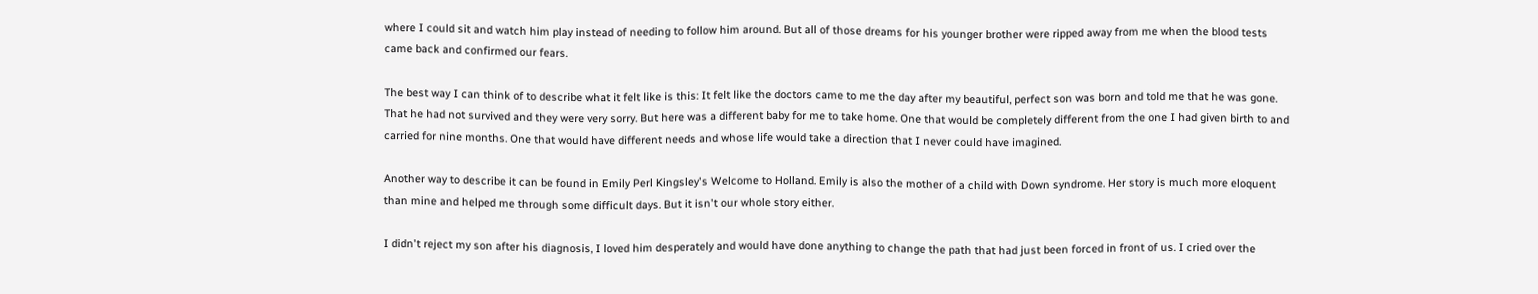where I could sit and watch him play instead of needing to follow him around. But all of those dreams for his younger brother were ripped away from me when the blood tests came back and confirmed our fears.

The best way I can think of to describe what it felt like is this: It felt like the doctors came to me the day after my beautiful, perfect son was born and told me that he was gone. That he had not survived and they were very sorry. But here was a different baby for me to take home. One that would be completely different from the one I had given birth to and carried for nine months. One that would have different needs and whose life would take a direction that I never could have imagined.

Another way to describe it can be found in Emily Perl Kingsley's Welcome to Holland. Emily is also the mother of a child with Down syndrome. Her story is much more eloquent than mine and helped me through some difficult days. But it isn't our whole story either.

I didn't reject my son after his diagnosis, I loved him desperately and would have done anything to change the path that had just been forced in front of us. I cried over the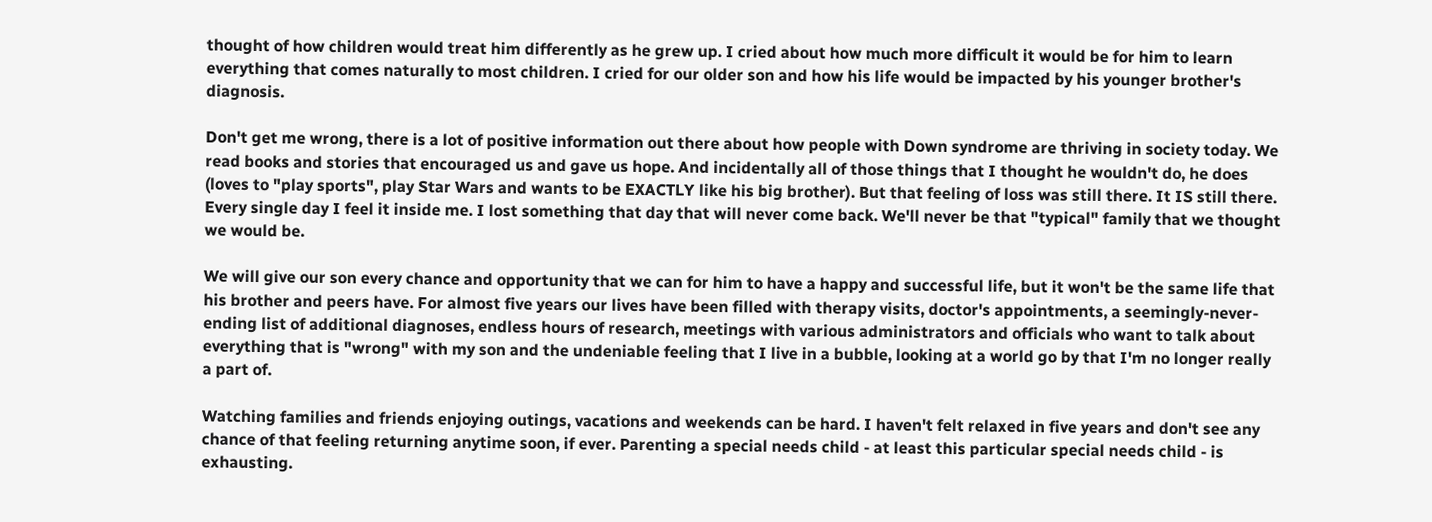thought of how children would treat him differently as he grew up. I cried about how much more difficult it would be for him to learn everything that comes naturally to most children. I cried for our older son and how his life would be impacted by his younger brother's diagnosis.

Don't get me wrong, there is a lot of positive information out there about how people with Down syndrome are thriving in society today. We read books and stories that encouraged us and gave us hope. And incidentally all of those things that I thought he wouldn't do, he does (loves to "play sports", play Star Wars and wants to be EXACTLY like his big brother). But that feeling of loss was still there. It IS still there. Every single day I feel it inside me. I lost something that day that will never come back. We'll never be that "typical" family that we thought we would be.

We will give our son every chance and opportunity that we can for him to have a happy and successful life, but it won't be the same life that his brother and peers have. For almost five years our lives have been filled with therapy visits, doctor's appointments, a seemingly-never-ending list of additional diagnoses, endless hours of research, meetings with various administrators and officials who want to talk about everything that is "wrong" with my son and the undeniable feeling that I live in a bubble, looking at a world go by that I'm no longer really a part of.

Watching families and friends enjoying outings, vacations and weekends can be hard. I haven't felt relaxed in five years and don't see any chance of that feeling returning anytime soon, if ever. Parenting a special needs child - at least this particular special needs child - is exhausting.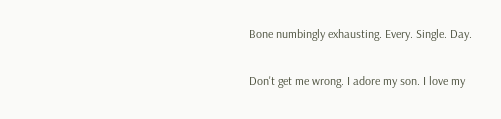Bone numbingly exhausting. Every. Single. Day.

Don't get me wrong. I adore my son. I love my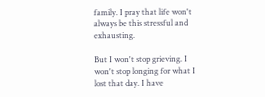family. I pray that life won't always be this stressful and exhausting.

But I won't stop grieving. I won't stop longing for what I lost that day. I have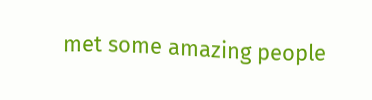met some amazing people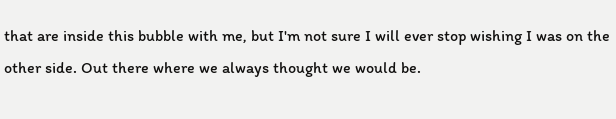that are inside this bubble with me, but I'm not sure I will ever stop wishing I was on the other side. Out there where we always thought we would be.